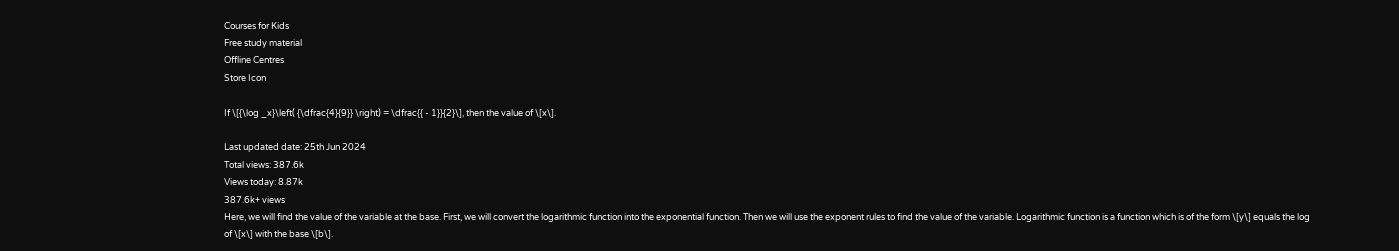Courses for Kids
Free study material
Offline Centres
Store Icon

If \[{\log _x}\left( {\dfrac{4}{9}} \right) = \dfrac{{ - 1}}{2}\], then the value of \[x\].

Last updated date: 25th Jun 2024
Total views: 387.6k
Views today: 8.87k
387.6k+ views
Here, we will find the value of the variable at the base. First, we will convert the logarithmic function into the exponential function. Then we will use the exponent rules to find the value of the variable. Logarithmic function is a function which is of the form \[y\] equals the log of \[x\] with the base \[b\].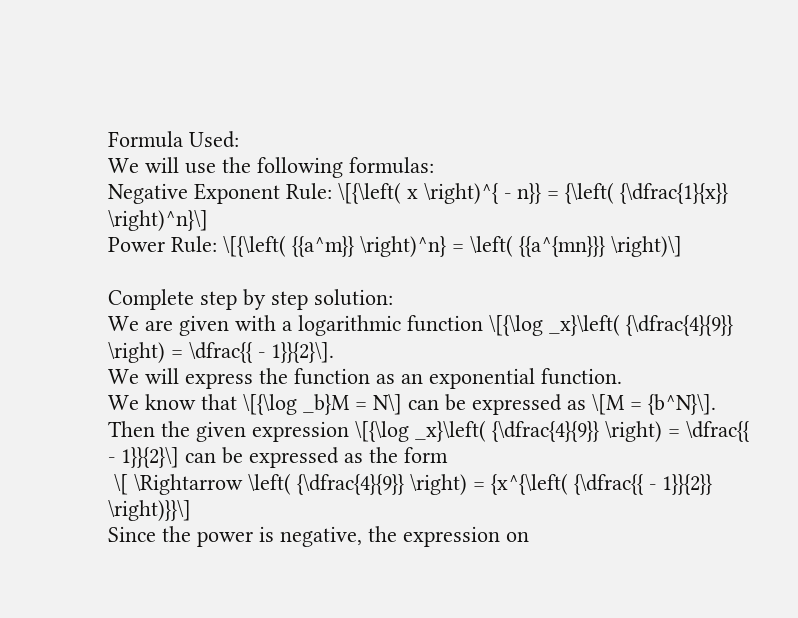Formula Used:
We will use the following formulas:
Negative Exponent Rule: \[{\left( x \right)^{ - n}} = {\left( {\dfrac{1}{x}} \right)^n}\]
Power Rule: \[{\left( {{a^m}} \right)^n} = \left( {{a^{mn}}} \right)\]

Complete step by step solution:
We are given with a logarithmic function \[{\log _x}\left( {\dfrac{4}{9}} \right) = \dfrac{{ - 1}}{2}\].
We will express the function as an exponential function.
We know that \[{\log _b}M = N\] can be expressed as \[M = {b^N}\].
Then the given expression \[{\log _x}\left( {\dfrac{4}{9}} \right) = \dfrac{{ - 1}}{2}\] can be expressed as the form
 \[ \Rightarrow \left( {\dfrac{4}{9}} \right) = {x^{\left( {\dfrac{{ - 1}}{2}} \right)}}\]
Since the power is negative, the expression on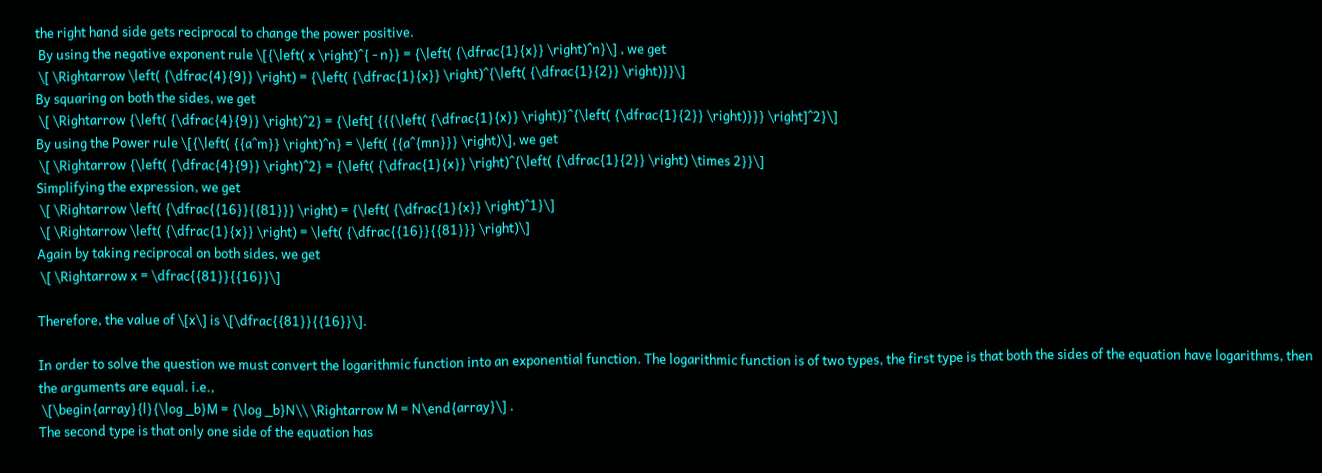the right hand side gets reciprocal to change the power positive.
 By using the negative exponent rule \[{\left( x \right)^{ - n}} = {\left( {\dfrac{1}{x}} \right)^n}\] , we get
 \[ \Rightarrow \left( {\dfrac{4}{9}} \right) = {\left( {\dfrac{1}{x}} \right)^{\left( {\dfrac{1}{2}} \right)}}\]
By squaring on both the sides, we get
 \[ \Rightarrow {\left( {\dfrac{4}{9}} \right)^2} = {\left[ {{{\left( {\dfrac{1}{x}} \right)}^{\left( {\dfrac{1}{2}} \right)}}} \right]^2}\]
By using the Power rule \[{\left( {{a^m}} \right)^n} = \left( {{a^{mn}}} \right)\], we get
 \[ \Rightarrow {\left( {\dfrac{4}{9}} \right)^2} = {\left( {\dfrac{1}{x}} \right)^{\left( {\dfrac{1}{2}} \right) \times 2}}\]
Simplifying the expression, we get
 \[ \Rightarrow \left( {\dfrac{{16}}{{81}}} \right) = {\left( {\dfrac{1}{x}} \right)^1}\]
 \[ \Rightarrow \left( {\dfrac{1}{x}} \right) = \left( {\dfrac{{16}}{{81}}} \right)\]
Again by taking reciprocal on both sides, we get
 \[ \Rightarrow x = \dfrac{{81}}{{16}}\]

Therefore, the value of \[x\] is \[\dfrac{{81}}{{16}}\].

In order to solve the question we must convert the logarithmic function into an exponential function. The logarithmic function is of two types, the first type is that both the sides of the equation have logarithms, then the arguments are equal. i.e.,
 \[\begin{array}{l}{\log _b}M = {\log _b}N\\ \Rightarrow M = N\end{array}\] .
The second type is that only one side of the equation has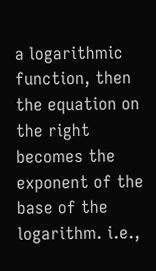a logarithmic function, then the equation on the right becomes the exponent of the base of the logarithm. i.e.,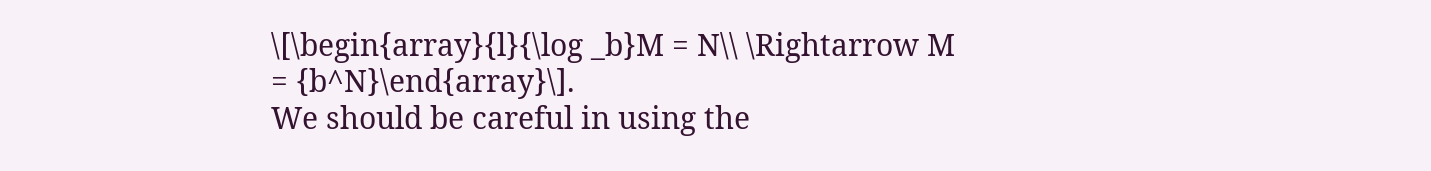\[\begin{array}{l}{\log _b}M = N\\ \Rightarrow M = {b^N}\end{array}\].
We should be careful in using the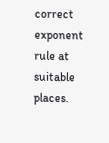correct exponent rule at suitable places.